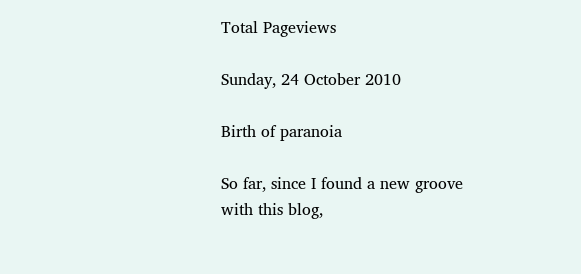Total Pageviews

Sunday, 24 October 2010

Birth of paranoia

So far, since I found a new groove with this blog,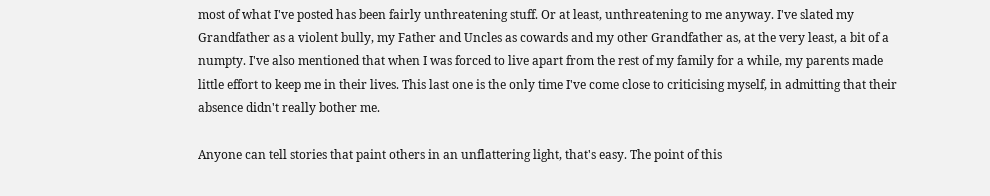most of what I've posted has been fairly unthreatening stuff. Or at least, unthreatening to me anyway. I've slated my Grandfather as a violent bully, my Father and Uncles as cowards and my other Grandfather as, at the very least, a bit of a numpty. I've also mentioned that when I was forced to live apart from the rest of my family for a while, my parents made little effort to keep me in their lives. This last one is the only time I've come close to criticising myself, in admitting that their absence didn't really bother me.

Anyone can tell stories that paint others in an unflattering light, that's easy. The point of this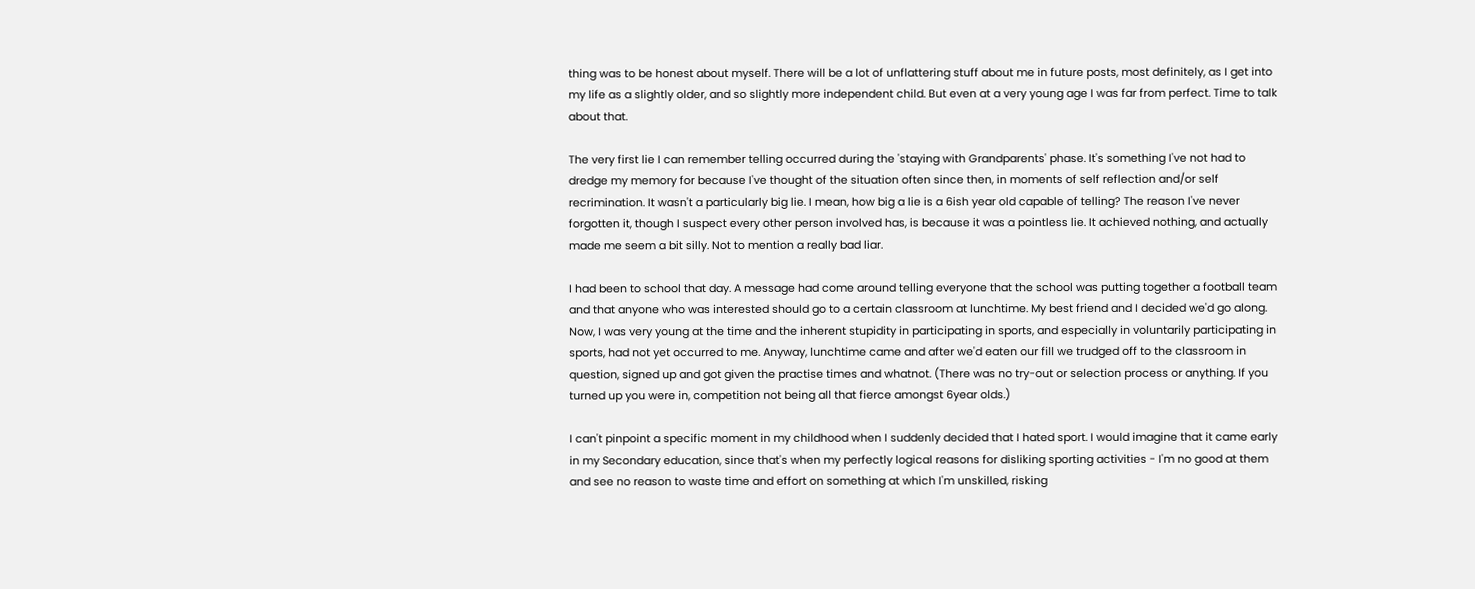thing was to be honest about myself. There will be a lot of unflattering stuff about me in future posts, most definitely, as I get into my life as a slightly older, and so slightly more independent child. But even at a very young age I was far from perfect. Time to talk about that.

The very first lie I can remember telling occurred during the 'staying with Grandparents' phase. It's something I've not had to dredge my memory for because I've thought of the situation often since then, in moments of self reflection and/or self recrimination. It wasn't a particularly big lie. I mean, how big a lie is a 6ish year old capable of telling? The reason I've never forgotten it, though I suspect every other person involved has, is because it was a pointless lie. It achieved nothing, and actually made me seem a bit silly. Not to mention a really bad liar.

I had been to school that day. A message had come around telling everyone that the school was putting together a football team and that anyone who was interested should go to a certain classroom at lunchtime. My best friend and I decided we'd go along. Now, I was very young at the time and the inherent stupidity in participating in sports, and especially in voluntarily participating in sports, had not yet occurred to me. Anyway, lunchtime came and after we'd eaten our fill we trudged off to the classroom in question, signed up and got given the practise times and whatnot. (There was no try-out or selection process or anything. If you turned up you were in, competition not being all that fierce amongst 6year olds.)

I can't pinpoint a specific moment in my childhood when I suddenly decided that I hated sport. I would imagine that it came early in my Secondary education, since that's when my perfectly logical reasons for disliking sporting activities - I'm no good at them and see no reason to waste time and effort on something at which I'm unskilled, risking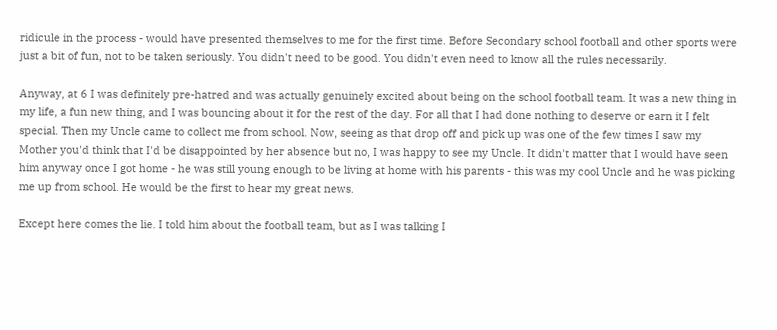ridicule in the process - would have presented themselves to me for the first time. Before Secondary school football and other sports were just a bit of fun, not to be taken seriously. You didn't need to be good. You didn't even need to know all the rules necessarily.

Anyway, at 6 I was definitely pre-hatred and was actually genuinely excited about being on the school football team. It was a new thing in my life, a fun new thing, and I was bouncing about it for the rest of the day. For all that I had done nothing to deserve or earn it I felt special. Then my Uncle came to collect me from school. Now, seeing as that drop off and pick up was one of the few times I saw my Mother you'd think that I'd be disappointed by her absence but no, I was happy to see my Uncle. It didn't matter that I would have seen him anyway once I got home - he was still young enough to be living at home with his parents - this was my cool Uncle and he was picking me up from school. He would be the first to hear my great news.

Except here comes the lie. I told him about the football team, but as I was talking I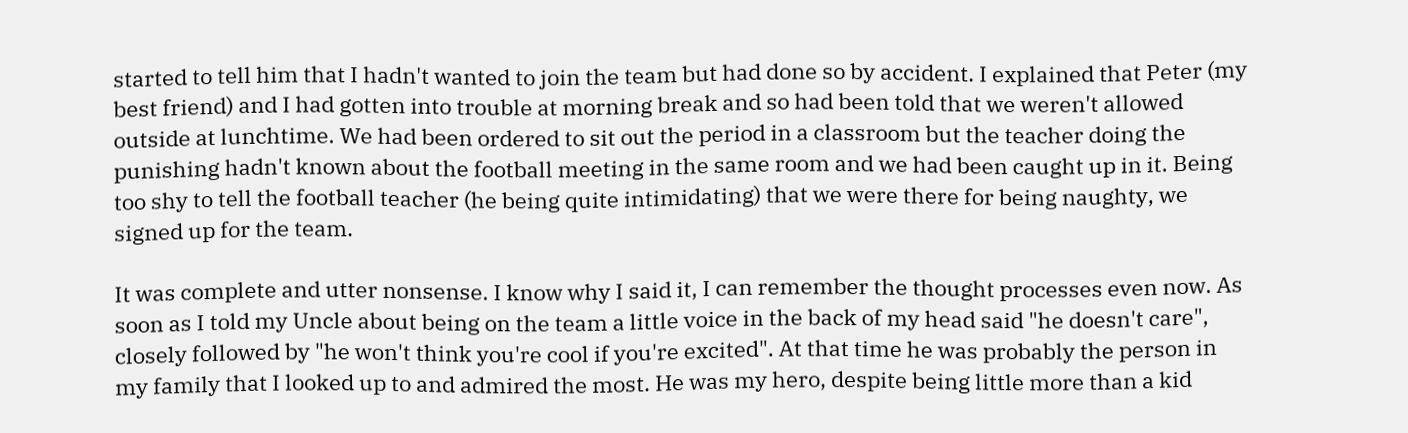started to tell him that I hadn't wanted to join the team but had done so by accident. I explained that Peter (my best friend) and I had gotten into trouble at morning break and so had been told that we weren't allowed outside at lunchtime. We had been ordered to sit out the period in a classroom but the teacher doing the punishing hadn't known about the football meeting in the same room and we had been caught up in it. Being too shy to tell the football teacher (he being quite intimidating) that we were there for being naughty, we signed up for the team.

It was complete and utter nonsense. I know why I said it, I can remember the thought processes even now. As soon as I told my Uncle about being on the team a little voice in the back of my head said "he doesn't care", closely followed by "he won't think you're cool if you're excited". At that time he was probably the person in my family that I looked up to and admired the most. He was my hero, despite being little more than a kid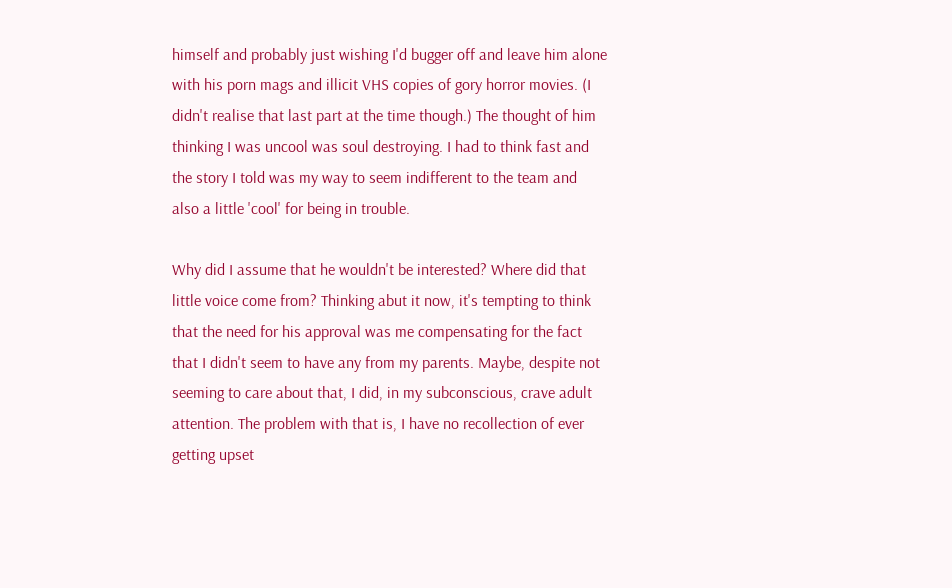himself and probably just wishing I'd bugger off and leave him alone with his porn mags and illicit VHS copies of gory horror movies. (I didn't realise that last part at the time though.) The thought of him thinking I was uncool was soul destroying. I had to think fast and the story I told was my way to seem indifferent to the team and also a little 'cool' for being in trouble.

Why did I assume that he wouldn't be interested? Where did that little voice come from? Thinking abut it now, it's tempting to think that the need for his approval was me compensating for the fact that I didn't seem to have any from my parents. Maybe, despite not seeming to care about that, I did, in my subconscious, crave adult attention. The problem with that is, I have no recollection of ever getting upset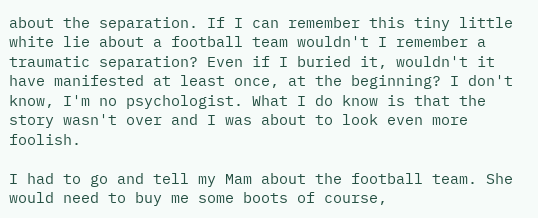about the separation. If I can remember this tiny little white lie about a football team wouldn't I remember a traumatic separation? Even if I buried it, wouldn't it have manifested at least once, at the beginning? I don't know, I'm no psychologist. What I do know is that the story wasn't over and I was about to look even more foolish.

I had to go and tell my Mam about the football team. She would need to buy me some boots of course,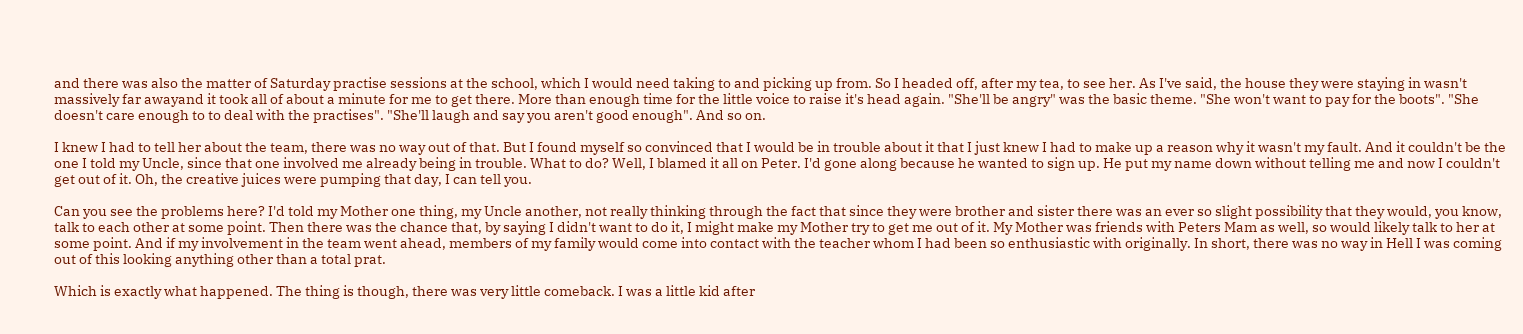and there was also the matter of Saturday practise sessions at the school, which I would need taking to and picking up from. So I headed off, after my tea, to see her. As I've said, the house they were staying in wasn't massively far awayand it took all of about a minute for me to get there. More than enough time for the little voice to raise it's head again. "She'll be angry" was the basic theme. "She won't want to pay for the boots". "She doesn't care enough to to deal with the practises". "She'll laugh and say you aren't good enough". And so on.

I knew I had to tell her about the team, there was no way out of that. But I found myself so convinced that I would be in trouble about it that I just knew I had to make up a reason why it wasn't my fault. And it couldn't be the one I told my Uncle, since that one involved me already being in trouble. What to do? Well, I blamed it all on Peter. I'd gone along because he wanted to sign up. He put my name down without telling me and now I couldn't get out of it. Oh, the creative juices were pumping that day, I can tell you.

Can you see the problems here? I'd told my Mother one thing, my Uncle another, not really thinking through the fact that since they were brother and sister there was an ever so slight possibility that they would, you know, talk to each other at some point. Then there was the chance that, by saying I didn't want to do it, I might make my Mother try to get me out of it. My Mother was friends with Peters Mam as well, so would likely talk to her at some point. And if my involvement in the team went ahead, members of my family would come into contact with the teacher whom I had been so enthusiastic with originally. In short, there was no way in Hell I was coming out of this looking anything other than a total prat.

Which is exactly what happened. The thing is though, there was very little comeback. I was a little kid after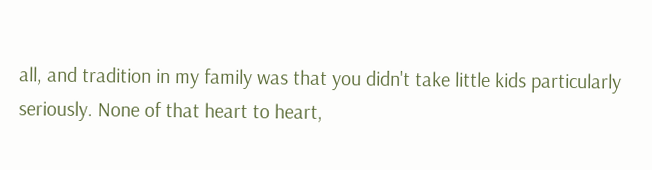all, and tradition in my family was that you didn't take little kids particularly seriously. None of that heart to heart,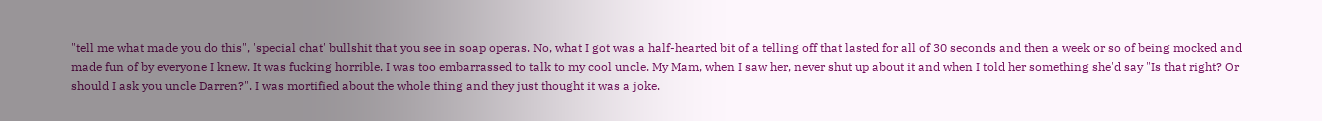"tell me what made you do this", 'special chat' bullshit that you see in soap operas. No, what I got was a half-hearted bit of a telling off that lasted for all of 30 seconds and then a week or so of being mocked and made fun of by everyone I knew. It was fucking horrible. I was too embarrassed to talk to my cool uncle. My Mam, when I saw her, never shut up about it and when I told her something she'd say "Is that right? Or should I ask you uncle Darren?". I was mortified about the whole thing and they just thought it was a joke.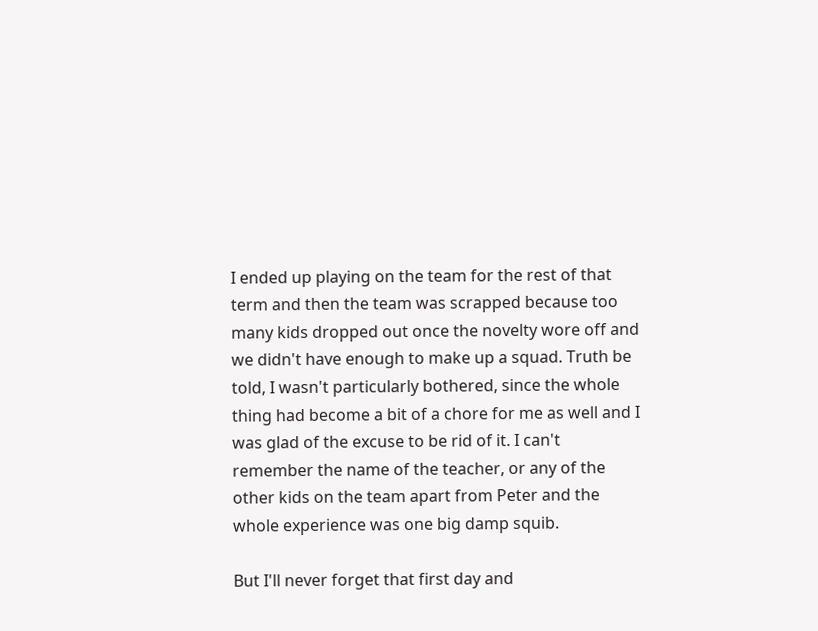I ended up playing on the team for the rest of that term and then the team was scrapped because too many kids dropped out once the novelty wore off and we didn't have enough to make up a squad. Truth be told, I wasn't particularly bothered, since the whole thing had become a bit of a chore for me as well and I was glad of the excuse to be rid of it. I can't remember the name of the teacher, or any of the other kids on the team apart from Peter and the whole experience was one big damp squib.

But I'll never forget that first day and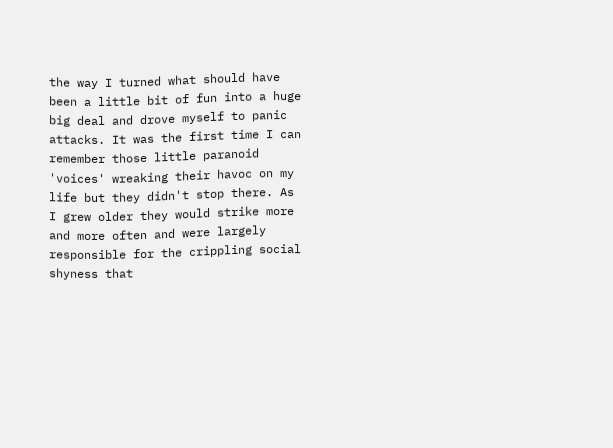the way I turned what should have been a little bit of fun into a huge big deal and drove myself to panic attacks. It was the first time I can remember those little paranoid 'voices' wreaking their havoc on my life but they didn't stop there. As I grew older they would strike more and more often and were largely responsible for the crippling social shyness that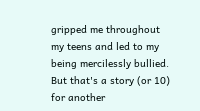gripped me throughout my teens and led to my being mercilessly bullied. But that's a story (or 10) for another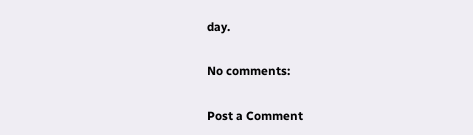day.

No comments:

Post a Comment